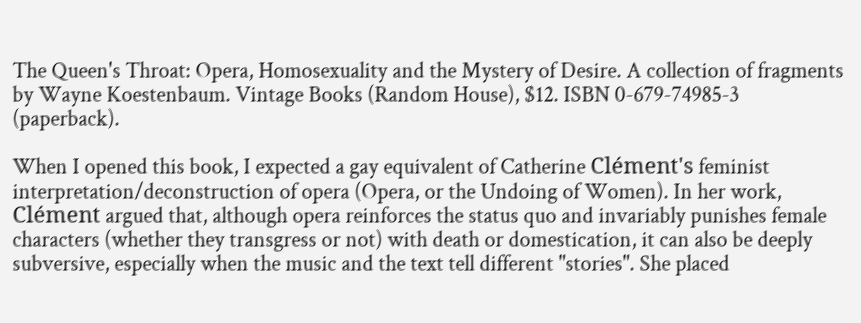The Queen's Throat: Opera, Homosexuality and the Mystery of Desire. A collection of fragments by Wayne Koestenbaum. Vintage Books (Random House), $12. ISBN 0-679-74985-3 (paperback).

When I opened this book, I expected a gay equivalent of Catherine Clément's feminist interpretation/deconstruction of opera (Opera, or the Undoing of Women). In her work, Clément argued that, although opera reinforces the status quo and invariably punishes female characters (whether they transgress or not) with death or domestication, it can also be deeply subversive, especially when the music and the text tell different "stories". She placed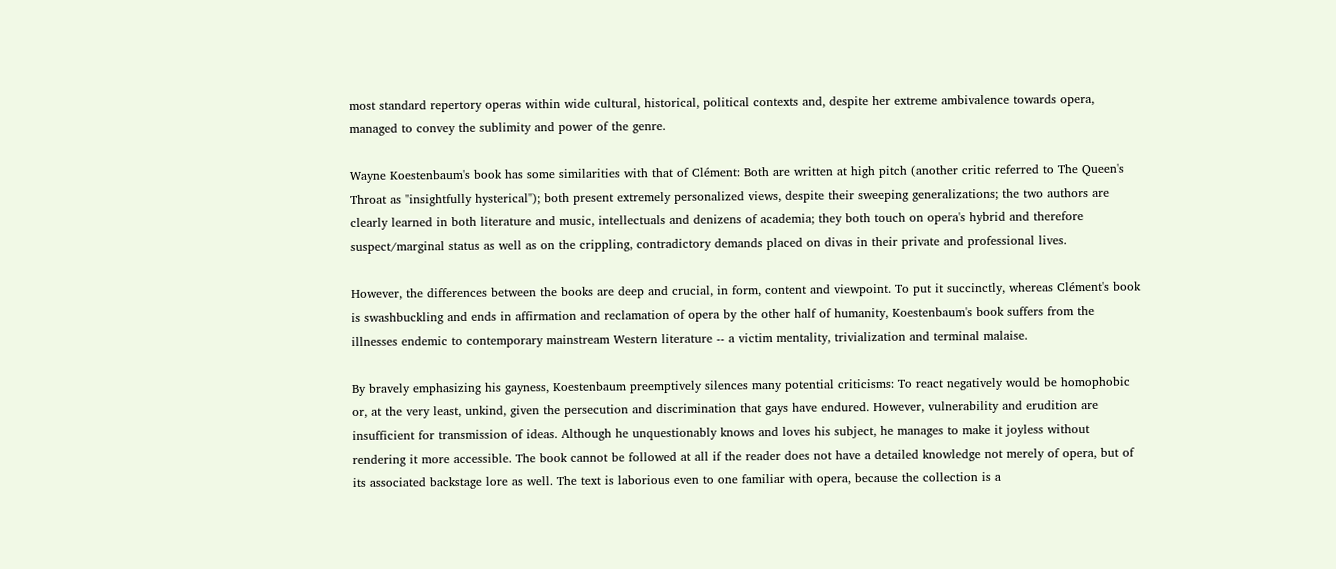most standard repertory operas within wide cultural, historical, political contexts and, despite her extreme ambivalence towards opera, managed to convey the sublimity and power of the genre.

Wayne Koestenbaum's book has some similarities with that of Clément: Both are written at high pitch (another critic referred to The Queen's Throat as "insightfully hysterical"); both present extremely personalized views, despite their sweeping generalizations; the two authors are clearly learned in both literature and music, intellectuals and denizens of academia; they both touch on opera's hybrid and therefore suspect/marginal status as well as on the crippling, contradictory demands placed on divas in their private and professional lives.

However, the differences between the books are deep and crucial, in form, content and viewpoint. To put it succinctly, whereas Clément's book is swashbuckling and ends in affirmation and reclamation of opera by the other half of humanity, Koestenbaum's book suffers from the illnesses endemic to contemporary mainstream Western literature -- a victim mentality, trivialization and terminal malaise.

By bravely emphasizing his gayness, Koestenbaum preemptively silences many potential criticisms: To react negatively would be homophobic or, at the very least, unkind, given the persecution and discrimination that gays have endured. However, vulnerability and erudition are insufficient for transmission of ideas. Although he unquestionably knows and loves his subject, he manages to make it joyless without rendering it more accessible. The book cannot be followed at all if the reader does not have a detailed knowledge not merely of opera, but of its associated backstage lore as well. The text is laborious even to one familiar with opera, because the collection is a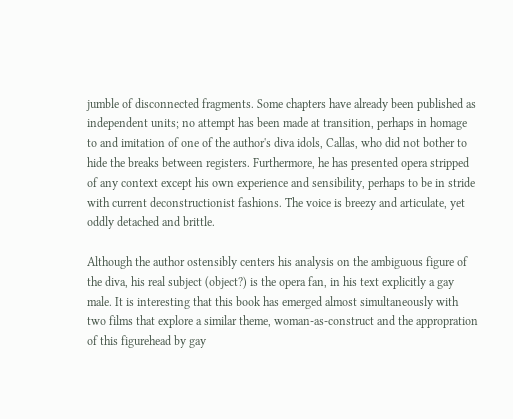jumble of disconnected fragments. Some chapters have already been published as independent units; no attempt has been made at transition, perhaps in homage to and imitation of one of the author's diva idols, Callas, who did not bother to hide the breaks between registers. Furthermore, he has presented opera stripped of any context except his own experience and sensibility, perhaps to be in stride with current deconstructionist fashions. The voice is breezy and articulate, yet oddly detached and brittle.

Although the author ostensibly centers his analysis on the ambiguous figure of the diva, his real subject (object?) is the opera fan, in his text explicitly a gay male. It is interesting that this book has emerged almost simultaneously with two films that explore a similar theme, woman-as-construct and the appropration of this figurehead by gay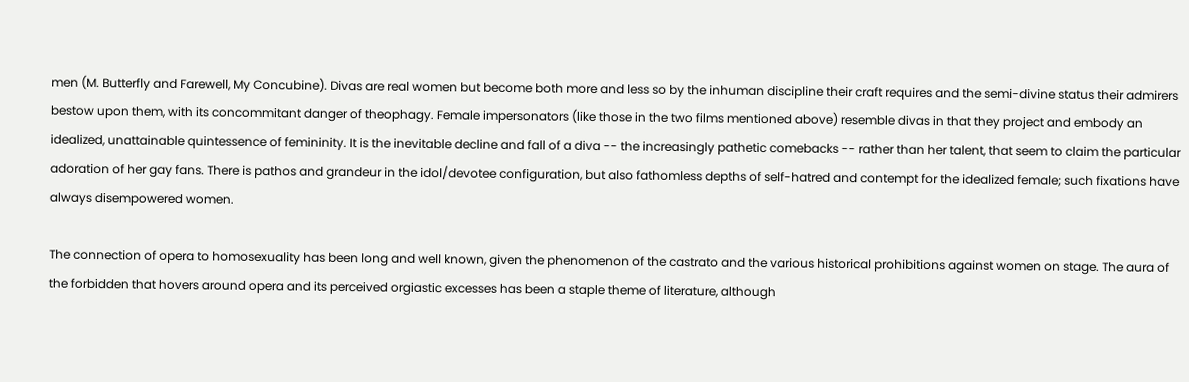men (M. Butterfly and Farewell, My Concubine). Divas are real women but become both more and less so by the inhuman discipline their craft requires and the semi-divine status their admirers bestow upon them, with its concommitant danger of theophagy. Female impersonators (like those in the two films mentioned above) resemble divas in that they project and embody an idealized, unattainable quintessence of femininity. It is the inevitable decline and fall of a diva -- the increasingly pathetic comebacks -- rather than her talent, that seem to claim the particular adoration of her gay fans. There is pathos and grandeur in the idol/devotee configuration, but also fathomless depths of self-hatred and contempt for the idealized female; such fixations have always disempowered women.

The connection of opera to homosexuality has been long and well known, given the phenomenon of the castrato and the various historical prohibitions against women on stage. The aura of the forbidden that hovers around opera and its perceived orgiastic excesses has been a staple theme of literature, although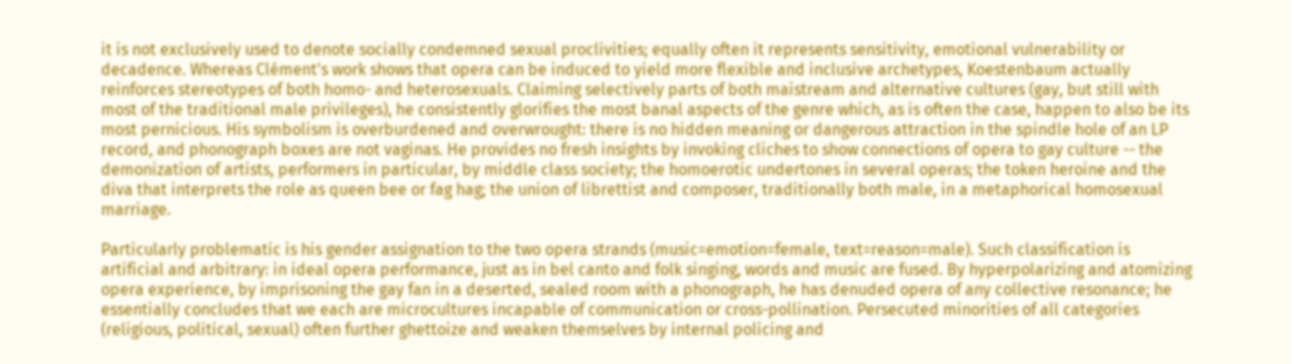it is not exclusively used to denote socially condemned sexual proclivities; equally often it represents sensitivity, emotional vulnerability or decadence. Whereas Clément's work shows that opera can be induced to yield more flexible and inclusive archetypes, Koestenbaum actually reinforces stereotypes of both homo- and heterosexuals. Claiming selectively parts of both maistream and alternative cultures (gay, but still with most of the traditional male privileges), he consistently glorifies the most banal aspects of the genre which, as is often the case, happen to also be its most pernicious. His symbolism is overburdened and overwrought: there is no hidden meaning or dangerous attraction in the spindle hole of an LP record, and phonograph boxes are not vaginas. He provides no fresh insights by invoking cliches to show connections of opera to gay culture -- the demonization of artists, performers in particular, by middle class society; the homoerotic undertones in several operas; the token heroine and the diva that interprets the role as queen bee or fag hag; the union of librettist and composer, traditionally both male, in a metaphorical homosexual marriage.

Particularly problematic is his gender assignation to the two opera strands (music=emotion=female, text=reason=male). Such classification is artificial and arbitrary: in ideal opera performance, just as in bel canto and folk singing, words and music are fused. By hyperpolarizing and atomizing opera experience, by imprisoning the gay fan in a deserted, sealed room with a phonograph, he has denuded opera of any collective resonance; he essentially concludes that we each are microcultures incapable of communication or cross-pollination. Persecuted minorities of all categories (religious, political, sexual) often further ghettoize and weaken themselves by internal policing and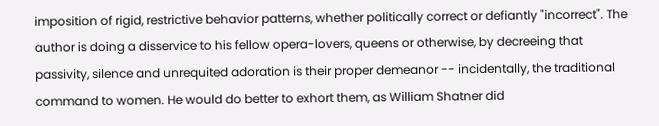imposition of rigid, restrictive behavior patterns, whether politically correct or defiantly "incorrect". The author is doing a disservice to his fellow opera-lovers, queens or otherwise, by decreeing that passivity, silence and unrequited adoration is their proper demeanor -- incidentally, the traditional command to women. He would do better to exhort them, as William Shatner did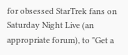for obsessed StarTrek fans on Saturday Night Live (an appropriate forum), to "Get a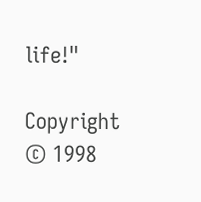life!"

Copyright © 1998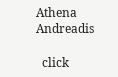Athena Andreadis

  click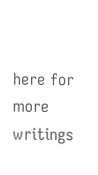here for more writings